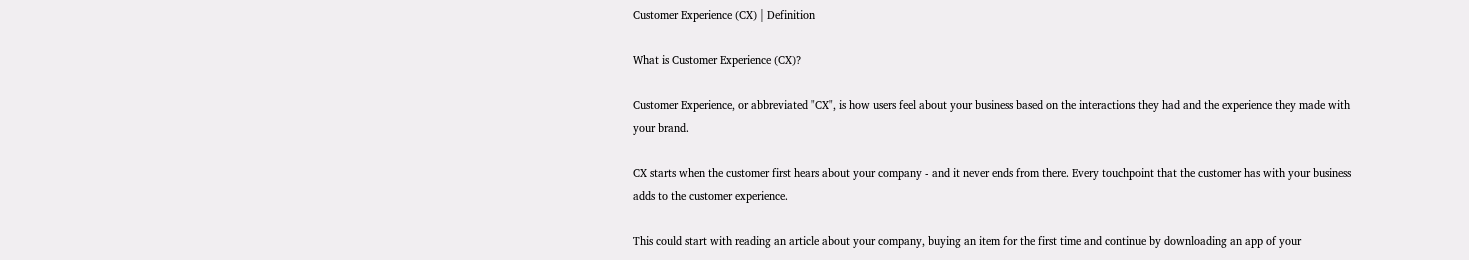Customer Experience (CX) | Definition

What is Customer Experience (CX)?

Customer Experience, or abbreviated "CX", is how users feel about your business based on the interactions they had and the experience they made with your brand.

CX starts when the customer first hears about your company - and it never ends from there. Every touchpoint that the customer has with your business adds to the customer experience.

This could start with reading an article about your company, buying an item for the first time and continue by downloading an app of your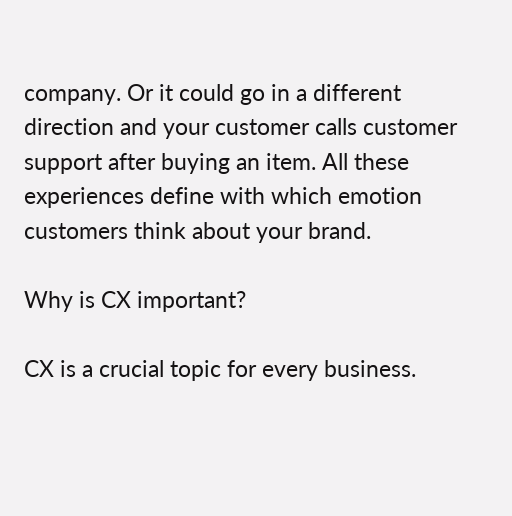company. Or it could go in a different direction and your customer calls customer support after buying an item. All these experiences define with which emotion customers think about your brand.

Why is CX important?

CX is a crucial topic for every business.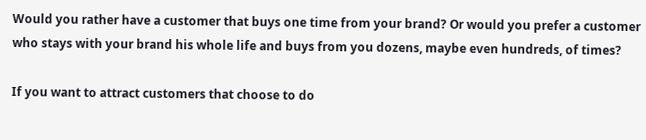Would you rather have a customer that buys one time from your brand? Or would you prefer a customer who stays with your brand his whole life and buys from you dozens, maybe even hundreds, of times?

If you want to attract customers that choose to do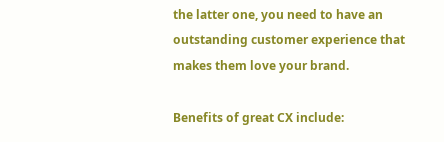the latter one, you need to have an outstanding customer experience that makes them love your brand.

Benefits of great CX include: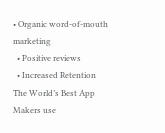• Organic word-of-mouth marketing
  • Positive reviews
  • Increased Retention
The World’s Best App Makers use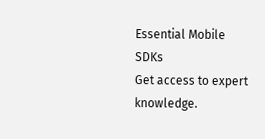Essential Mobile SDKs
Get access to expert knowledge.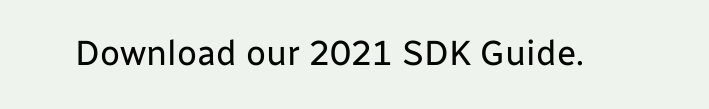Download our 2021 SDK Guide.